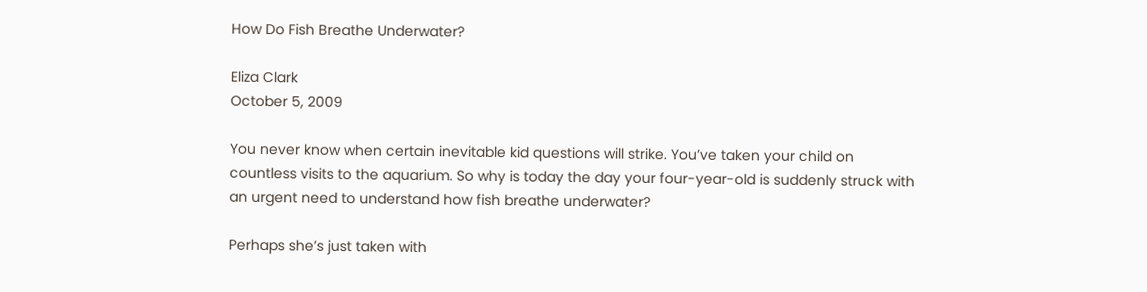How Do Fish Breathe Underwater?

Eliza Clark
October 5, 2009

You never know when certain inevitable kid questions will strike. You’ve taken your child on countless visits to the aquarium. So why is today the day your four-year-old is suddenly struck with an urgent need to understand how fish breathe underwater?

Perhaps she’s just taken with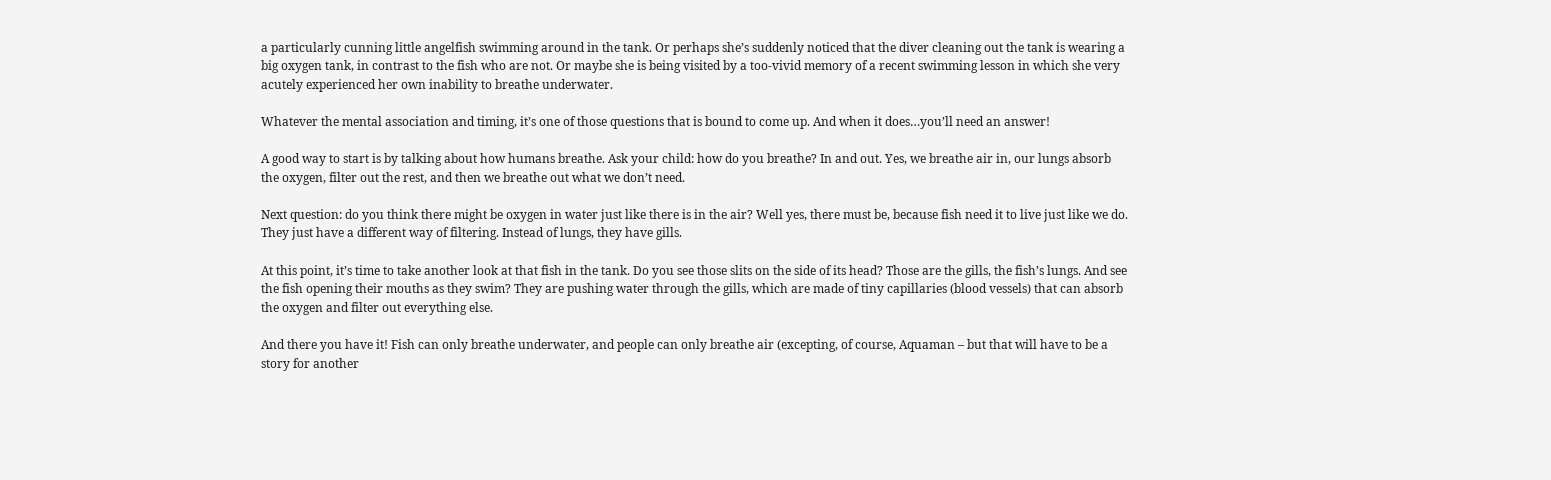a particularly cunning little angelfish swimming around in the tank. Or perhaps she’s suddenly noticed that the diver cleaning out the tank is wearing a big oxygen tank, in contrast to the fish who are not. Or maybe she is being visited by a too-vivid memory of a recent swimming lesson in which she very acutely experienced her own inability to breathe underwater.

Whatever the mental association and timing, it’s one of those questions that is bound to come up. And when it does…you’ll need an answer!

A good way to start is by talking about how humans breathe. Ask your child: how do you breathe? In and out. Yes, we breathe air in, our lungs absorb the oxygen, filter out the rest, and then we breathe out what we don’t need.

Next question: do you think there might be oxygen in water just like there is in the air? Well yes, there must be, because fish need it to live just like we do. They just have a different way of filtering. Instead of lungs, they have gills.

At this point, it’s time to take another look at that fish in the tank. Do you see those slits on the side of its head? Those are the gills, the fish’s lungs. And see the fish opening their mouths as they swim? They are pushing water through the gills, which are made of tiny capillaries (blood vessels) that can absorb the oxygen and filter out everything else.

And there you have it! Fish can only breathe underwater, and people can only breathe air (excepting, of course, Aquaman – but that will have to be a story for another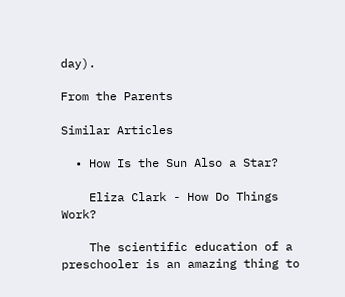day).

From the Parents

Similar Articles

  • How Is the Sun Also a Star?

    Eliza Clark - How Do Things Work?

    The scientific education of a preschooler is an amazing thing to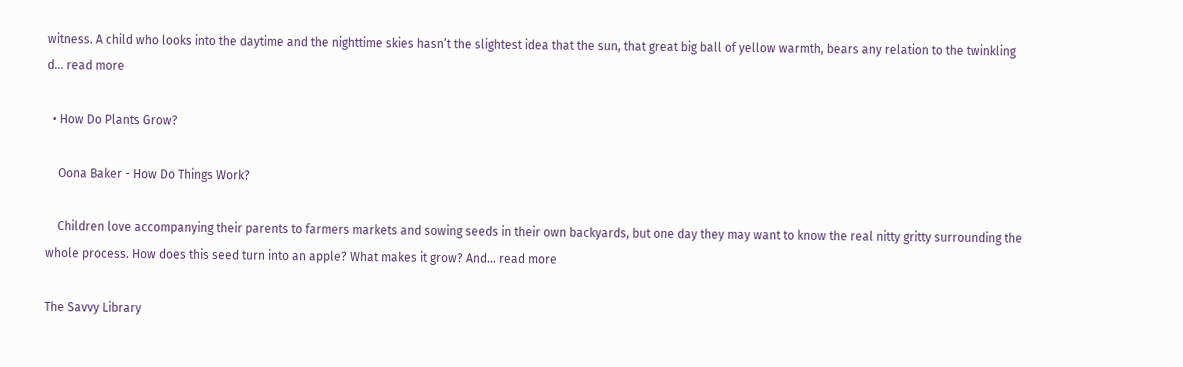witness. A child who looks into the daytime and the nighttime skies hasn’t the slightest idea that the sun, that great big ball of yellow warmth, bears any relation to the twinkling d... read more

  • How Do Plants Grow?

    Oona Baker - How Do Things Work?

    Children love accompanying their parents to farmers markets and sowing seeds in their own backyards, but one day they may want to know the real nitty gritty surrounding the whole process. How does this seed turn into an apple? What makes it grow? And... read more

The Savvy Library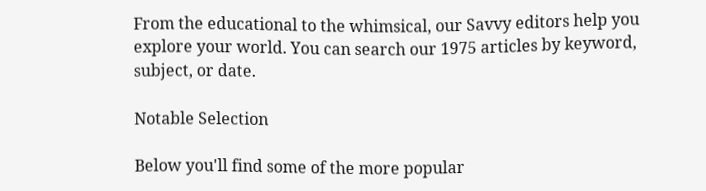From the educational to the whimsical, our Savvy editors help you explore your world. You can search our 1975 articles by keyword, subject, or date.

Notable Selection

Below you'll find some of the more popular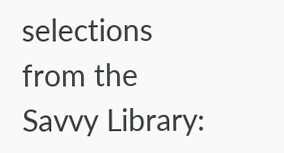selections from the Savvy Library: